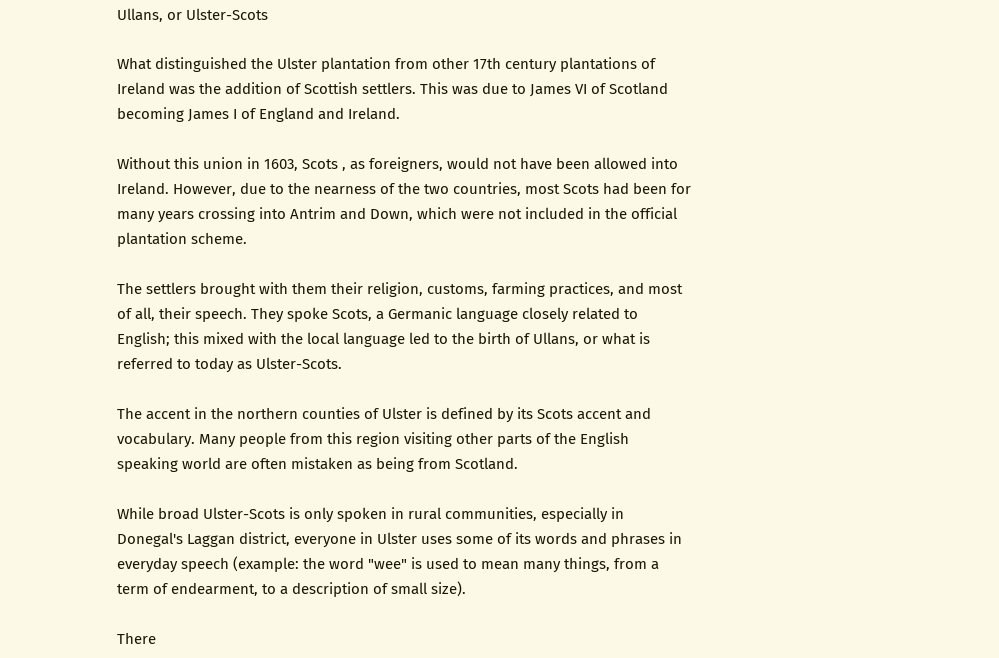Ullans, or Ulster-Scots

What distinguished the Ulster plantation from other 17th century plantations of Ireland was the addition of Scottish settlers. This was due to James VI of Scotland becoming James I of England and Ireland.

Without this union in 1603, Scots , as foreigners, would not have been allowed into Ireland. However, due to the nearness of the two countries, most Scots had been for many years crossing into Antrim and Down, which were not included in the official plantation scheme.

The settlers brought with them their religion, customs, farming practices, and most of all, their speech. They spoke Scots, a Germanic language closely related to English; this mixed with the local language led to the birth of Ullans, or what is referred to today as Ulster-Scots.

The accent in the northern counties of Ulster is defined by its Scots accent and vocabulary. Many people from this region visiting other parts of the English speaking world are often mistaken as being from Scotland.

While broad Ulster-Scots is only spoken in rural communities, especially in Donegal's Laggan district, everyone in Ulster uses some of its words and phrases in everyday speech (example: the word "wee" is used to mean many things, from a term of endearment, to a description of small size).

There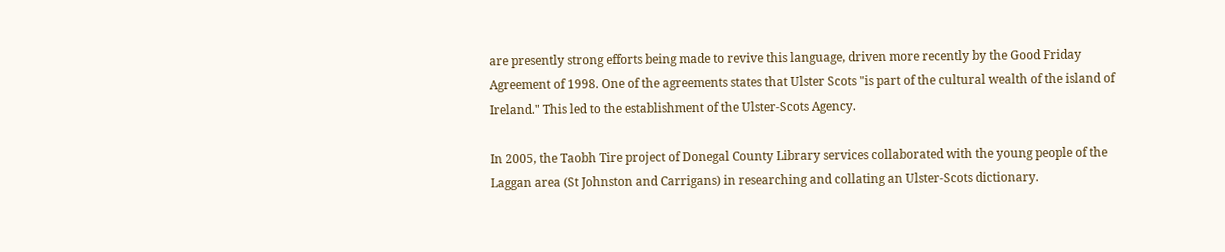are presently strong efforts being made to revive this language, driven more recently by the Good Friday Agreement of 1998. One of the agreements states that Ulster Scots "is part of the cultural wealth of the island of Ireland." This led to the establishment of the Ulster-Scots Agency.

In 2005, the Taobh Tire project of Donegal County Library services collaborated with the young people of the Laggan area (St Johnston and Carrigans) in researching and collating an Ulster-Scots dictionary.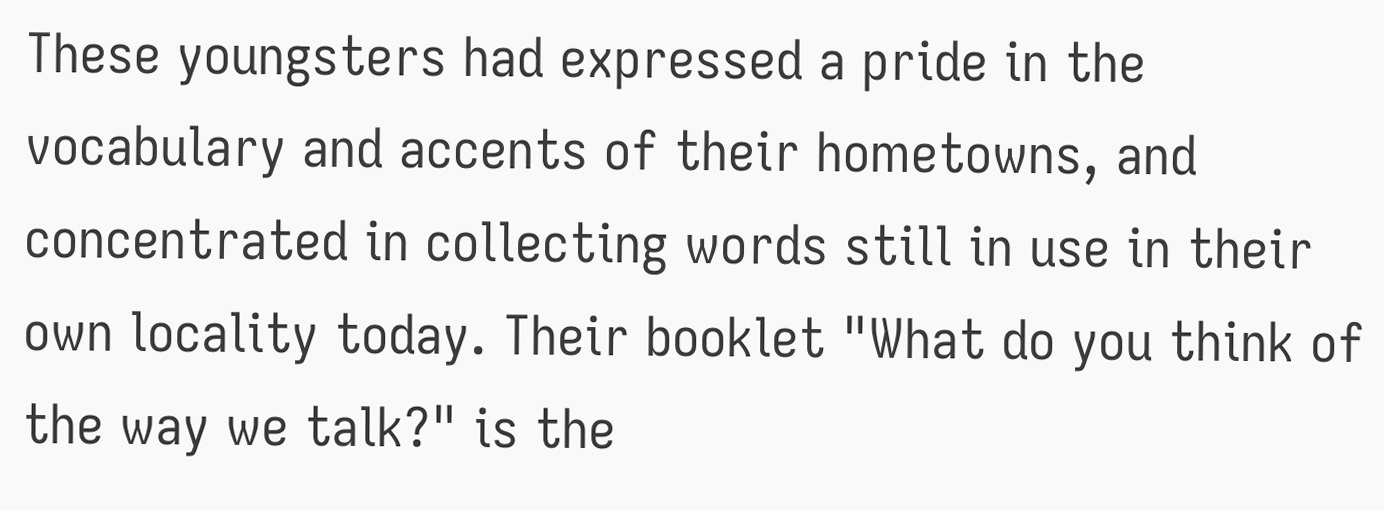These youngsters had expressed a pride in the vocabulary and accents of their hometowns, and concentrated in collecting words still in use in their own locality today. Their booklet "What do you think of the way we talk?" is the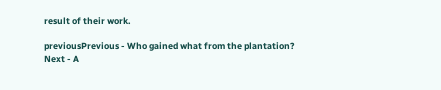result of their work.

previousPrevious - Who gained what from the plantation?
Next - A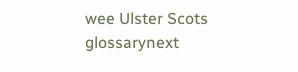wee Ulster Scots glossarynext